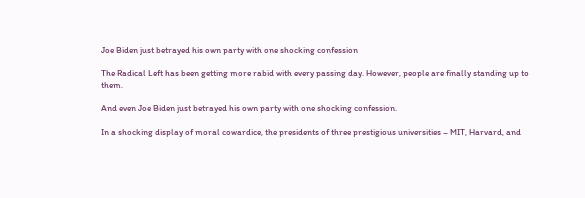Joe Biden just betrayed his own party with one shocking confession

The Radical Left has been getting more rabid with every passing day. However, people are finally standing up to them.

And even Joe Biden just betrayed his own party with one shocking confession.

In a shocking display of moral cowardice, the presidents of three prestigious universities – MIT, Harvard, and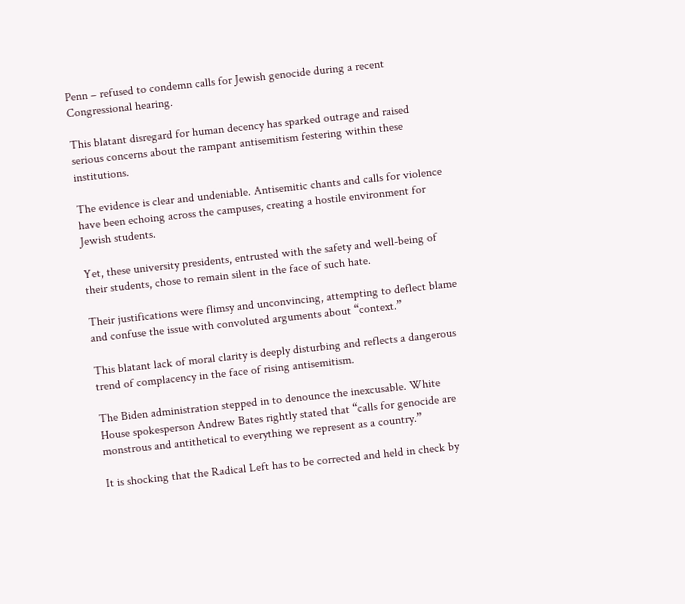Penn – refused to condemn calls for Jewish genocide during a recent Congressional hearing.

This blatant disregard for human decency has sparked outrage and raised serious concerns about the rampant antisemitism festering within these institutions.

The evidence is clear and undeniable. Antisemitic chants and calls for violence have been echoing across the campuses, creating a hostile environment for Jewish students.

Yet, these university presidents, entrusted with the safety and well-being of their students, chose to remain silent in the face of such hate.

Their justifications were flimsy and unconvincing, attempting to deflect blame and confuse the issue with convoluted arguments about “context.”

This blatant lack of moral clarity is deeply disturbing and reflects a dangerous trend of complacency in the face of rising antisemitism.

The Biden administration stepped in to denounce the inexcusable. White House spokesperson Andrew Bates rightly stated that “calls for genocide are monstrous and antithetical to everything we represent as a country.”

It is shocking that the Radical Left has to be corrected and held in check by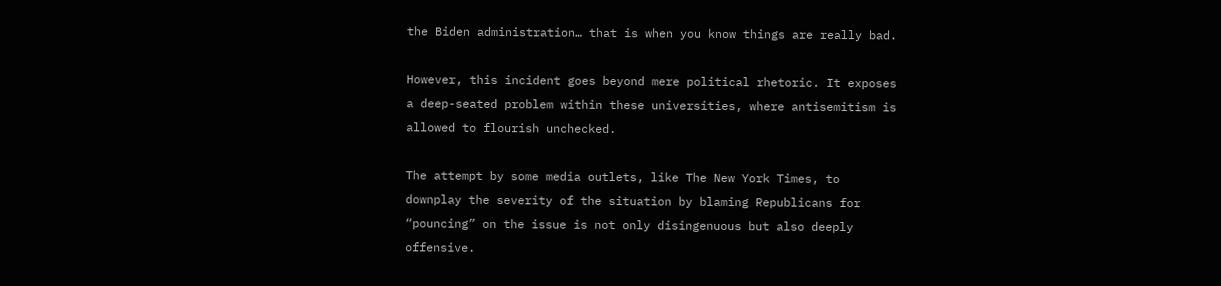the Biden administration… that is when you know things are really bad.

However, this incident goes beyond mere political rhetoric. It exposes a deep-seated problem within these universities, where antisemitism is allowed to flourish unchecked.

The attempt by some media outlets, like The New York Times, to downplay the severity of the situation by blaming Republicans for “pouncing” on the issue is not only disingenuous but also deeply offensive.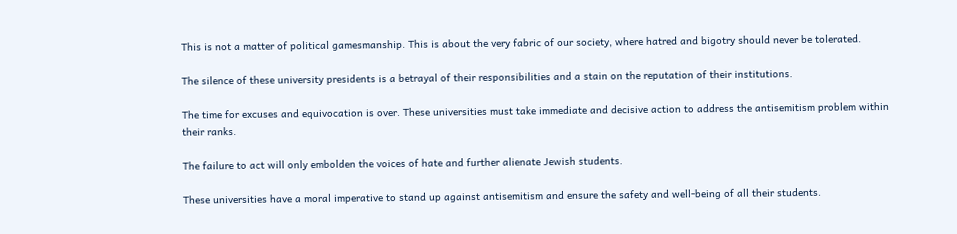This is not a matter of political gamesmanship. This is about the very fabric of our society, where hatred and bigotry should never be tolerated.

The silence of these university presidents is a betrayal of their responsibilities and a stain on the reputation of their institutions.

The time for excuses and equivocation is over. These universities must take immediate and decisive action to address the antisemitism problem within their ranks.

The failure to act will only embolden the voices of hate and further alienate Jewish students.

These universities have a moral imperative to stand up against antisemitism and ensure the safety and well-being of all their students.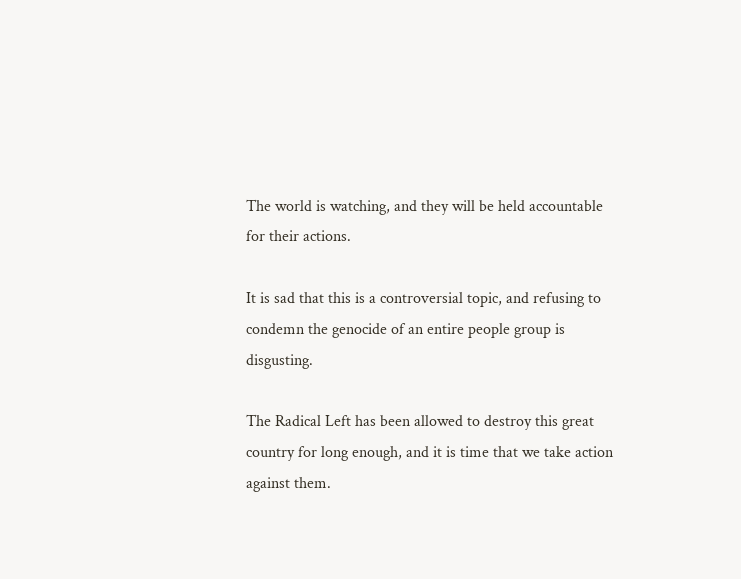The world is watching, and they will be held accountable for their actions.

It is sad that this is a controversial topic, and refusing to condemn the genocide of an entire people group is disgusting.

The Radical Left has been allowed to destroy this great country for long enough, and it is time that we take action against them.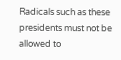Radicals such as these presidents must not be allowed to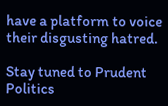have a platform to voice their disgusting hatred.

Stay tuned to Prudent Politics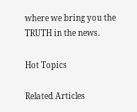where we bring you the TRUTH in the news.

Hot Topics

Related Articles